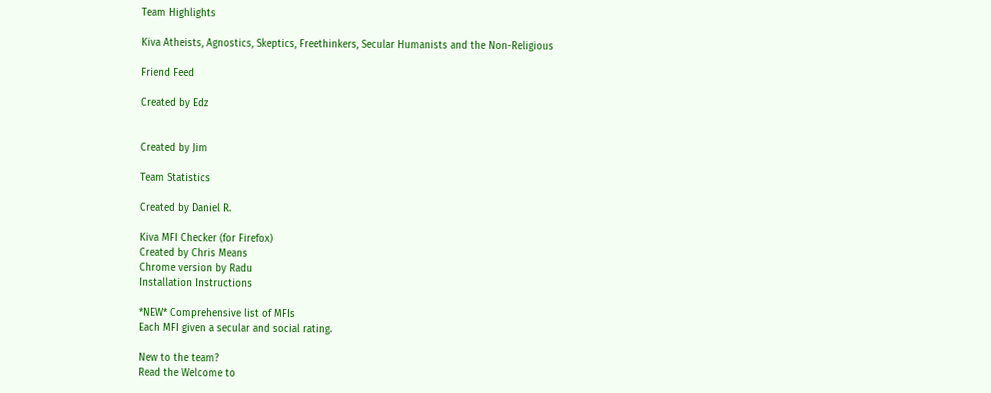Team Highlights

Kiva Atheists, Agnostics, Skeptics, Freethinkers, Secular Humanists and the Non-Religious

Friend Feed

Created by Edz


Created by Jim

Team Statistics

Created by Daniel R.

Kiva MFI Checker (for Firefox)
Created by Chris Means
Chrome version by Radu
Installation Instructions

*NEW* Comprehensive list of MFIs
Each MFI given a secular and social rating.

New to the team?
Read the Welcome to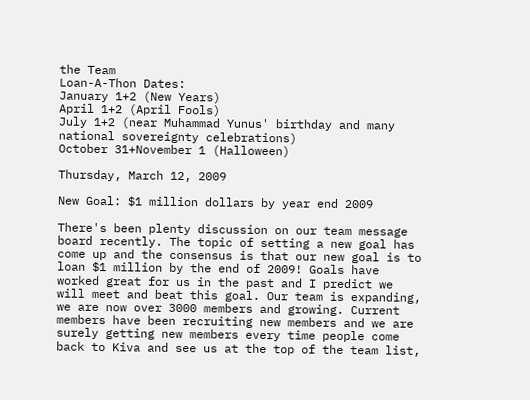the Team
Loan-A-Thon Dates:
January 1+2 (New Years)
April 1+2 (April Fools)
July 1+2 (near Muhammad Yunus' birthday and many national sovereignty celebrations)
October 31+November 1 (Halloween)

Thursday, March 12, 2009

New Goal: $1 million dollars by year end 2009

There's been plenty discussion on our team message board recently. The topic of setting a new goal has come up and the consensus is that our new goal is to loan $1 million by the end of 2009! Goals have worked great for us in the past and I predict we will meet and beat this goal. Our team is expanding, we are now over 3000 members and growing. Current members have been recruiting new members and we are surely getting new members every time people come back to Kiva and see us at the top of the team list,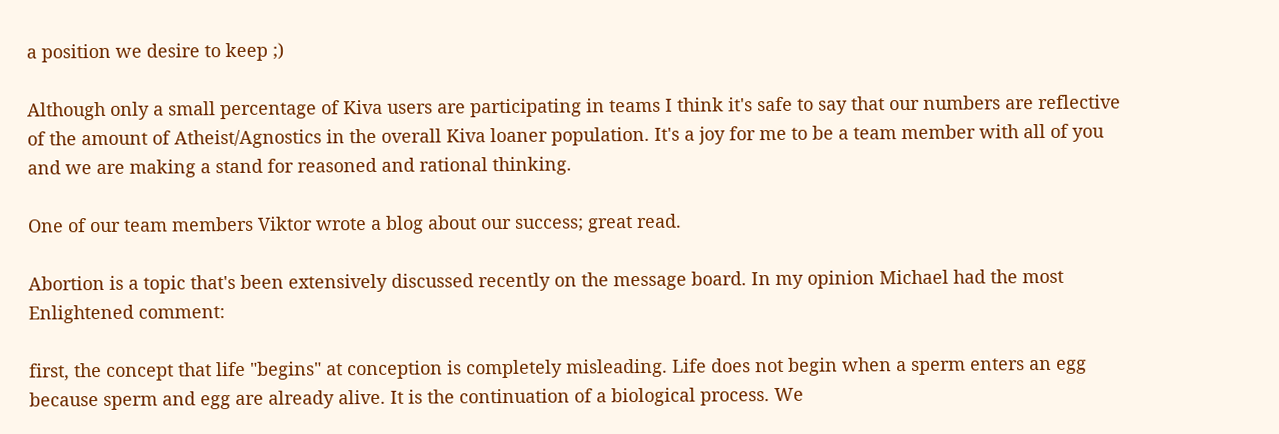a position we desire to keep ;)

Although only a small percentage of Kiva users are participating in teams I think it's safe to say that our numbers are reflective of the amount of Atheist/Agnostics in the overall Kiva loaner population. It's a joy for me to be a team member with all of you and we are making a stand for reasoned and rational thinking.

One of our team members Viktor wrote a blog about our success; great read.

Abortion is a topic that's been extensively discussed recently on the message board. In my opinion Michael had the most Enlightened comment:

first, the concept that life "begins" at conception is completely misleading. Life does not begin when a sperm enters an egg because sperm and egg are already alive. It is the continuation of a biological process. We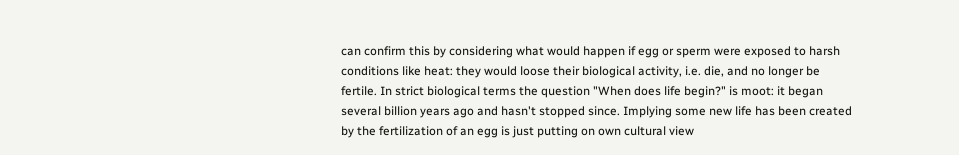can confirm this by considering what would happen if egg or sperm were exposed to harsh conditions like heat: they would loose their biological activity, i.e. die, and no longer be fertile. In strict biological terms the question "When does life begin?" is moot: it began several billion years ago and hasn't stopped since. Implying some new life has been created by the fertilization of an egg is just putting on own cultural view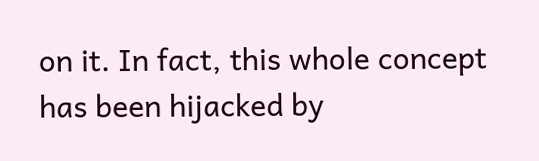on it. In fact, this whole concept has been hijacked by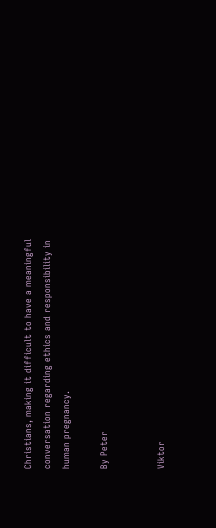Christians, making it difficult to have a meaningful conversation regarding ethics and responsibility in human pregnancy.

By Peter


Viktor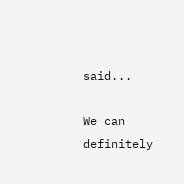said...

We can definitely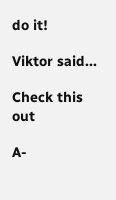do it!

Viktor said...

Check this out

A-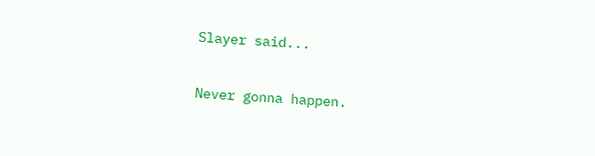Slayer said...

Never gonna happen.